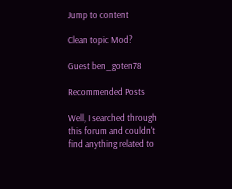Jump to content

Clean topic Mod?

Guest ben_goten78

Recommended Posts

Well, I searched through this forum and couldn't find anything related to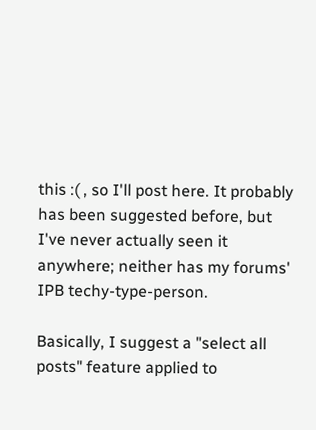this :( , so I'll post here. It probably has been suggested before, but I've never actually seen it anywhere; neither has my forums' IPB techy-type-person.

Basically, I suggest a "select all posts" feature applied to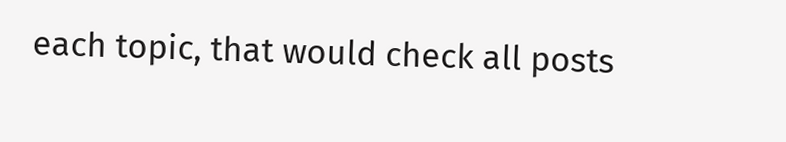each topic, that would check all posts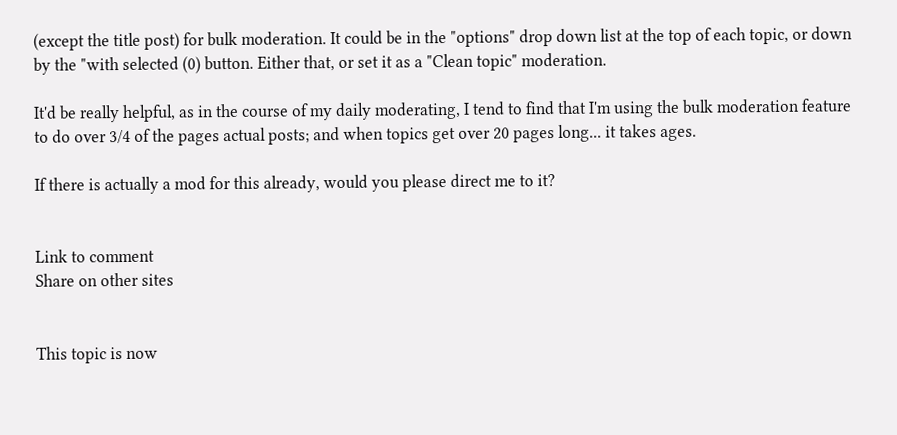(except the title post) for bulk moderation. It could be in the "options" drop down list at the top of each topic, or down by the "with selected (0) button. Either that, or set it as a "Clean topic" moderation.

It'd be really helpful, as in the course of my daily moderating, I tend to find that I'm using the bulk moderation feature to do over 3/4 of the pages actual posts; and when topics get over 20 pages long... it takes ages.

If there is actually a mod for this already, would you please direct me to it?


Link to comment
Share on other sites


This topic is now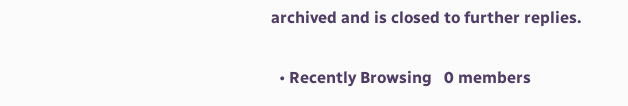archived and is closed to further replies.

  • Recently Browsing   0 members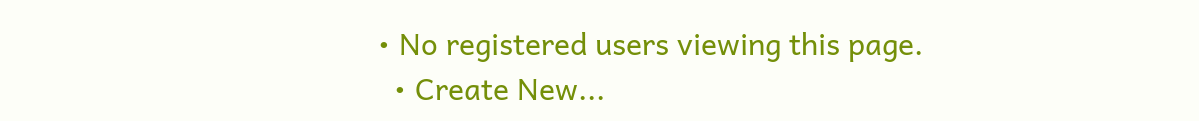• No registered users viewing this page.
  • Create New...